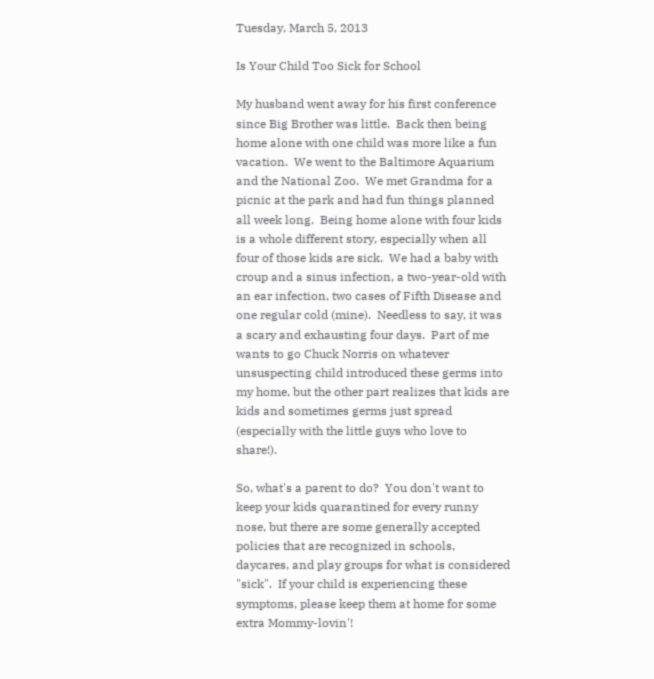Tuesday, March 5, 2013

Is Your Child Too Sick for School

My husband went away for his first conference since Big Brother was little.  Back then being home alone with one child was more like a fun vacation.  We went to the Baltimore Aquarium and the National Zoo.  We met Grandma for a picnic at the park and had fun things planned all week long.  Being home alone with four kids is a whole different story, especially when all four of those kids are sick.  We had a baby with croup and a sinus infection, a two-year-old with an ear infection, two cases of Fifth Disease and one regular cold (mine).  Needless to say, it was a scary and exhausting four days.  Part of me wants to go Chuck Norris on whatever unsuspecting child introduced these germs into my home, but the other part realizes that kids are kids and sometimes germs just spread (especially with the little guys who love to share!).

So, what's a parent to do?  You don't want to keep your kids quarantined for every runny nose, but there are some generally accepted policies that are recognized in schools, daycares, and play groups for what is considered "sick".  If your child is experiencing these symptoms, please keep them at home for some extra Mommy-lovin'!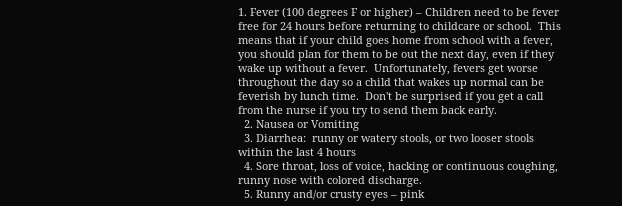1. Fever (100 degrees F or higher) – Children need to be fever free for 24 hours before returning to childcare or school.  This means that if your child goes home from school with a fever, you should plan for them to be out the next day, even if they wake up without a fever.  Unfortunately, fevers get worse throughout the day so a child that wakes up normal can be feverish by lunch time.  Don't be surprised if you get a call from the nurse if you try to send them back early.
  2. Nausea or Vomiting
  3. Diarrhea:  runny or watery stools, or two looser stools within the last 4 hours
  4. Sore throat, loss of voice, hacking or continuous coughing, runny nose with colored discharge.
  5. Runny and/or crusty eyes – pink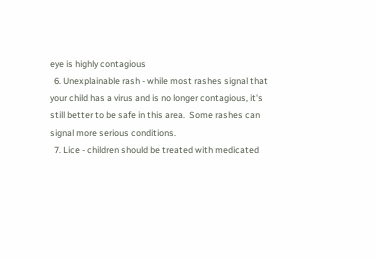eye is highly contagious
  6. Unexplainable rash - while most rashes signal that your child has a virus and is no longer contagious, it's still better to be safe in this area.  Some rashes can signal more serious conditions.
  7. Lice - children should be treated with medicated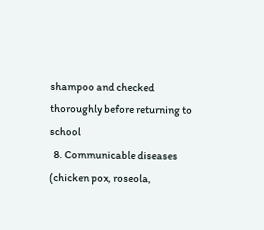shampoo and checked thoroughly before returning to school
  8. Communicable diseases (chicken pox, roseola,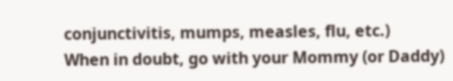conjunctivitis, mumps, measles, flu, etc.)
When in doubt, go with your Mommy (or Daddy)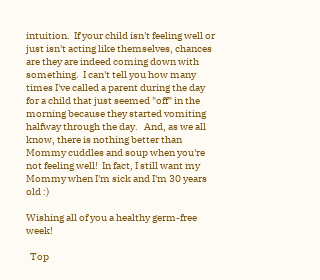intuition.  If your child isn't feeling well or just isn't acting like themselves, chances are they are indeed coming down with something.  I can't tell you how many times I've called a parent during the day for a child that just seemed "off" in the morning because they started vomiting halfway through the day.   And, as we all know, there is nothing better than Mommy cuddles and soup when you're not feeling well!  In fact, I still want my Mommy when I'm sick and I'm 30 years old :)

Wishing all of you a healthy germ-free week!

  Top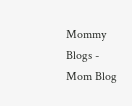Mommy Blogs - Mom Blog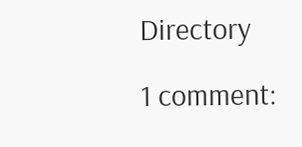Directory

1 comment: